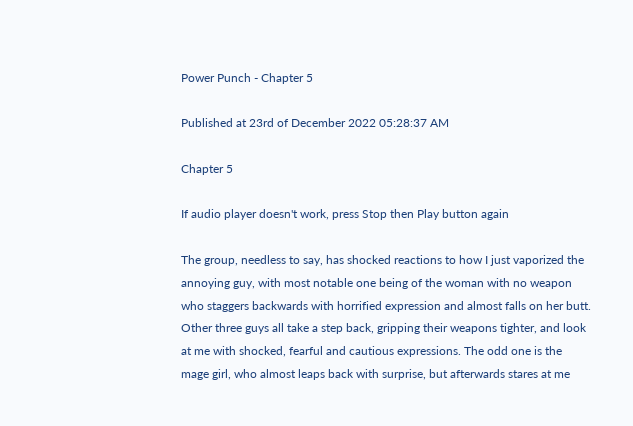Power Punch - Chapter 5

Published at 23rd of December 2022 05:28:37 AM

Chapter 5

If audio player doesn't work, press Stop then Play button again

The group, needless to say, has shocked reactions to how I just vaporized the annoying guy, with most notable one being of the woman with no weapon who staggers backwards with horrified expression and almost falls on her butt. Other three guys all take a step back, gripping their weapons tighter, and look at me with shocked, fearful and cautious expressions. The odd one is the mage girl, who almost leaps back with surprise, but afterwards stares at me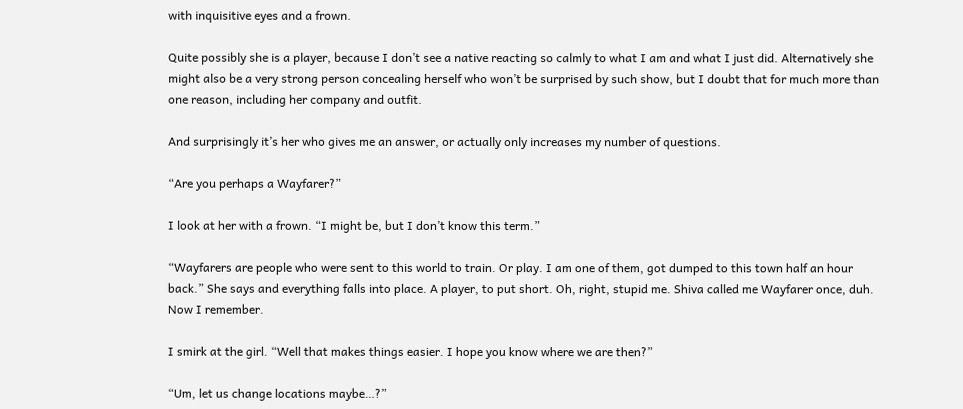with inquisitive eyes and a frown.

Quite possibly she is a player, because I don’t see a native reacting so calmly to what I am and what I just did. Alternatively she might also be a very strong person concealing herself who won’t be surprised by such show, but I doubt that for much more than one reason, including her company and outfit.

And surprisingly it’s her who gives me an answer, or actually only increases my number of questions.

“Are you perhaps a Wayfarer?”

I look at her with a frown. “I might be, but I don’t know this term.”

“Wayfarers are people who were sent to this world to train. Or play. I am one of them, got dumped to this town half an hour back.” She says and everything falls into place. A player, to put short. Oh, right, stupid me. Shiva called me Wayfarer once, duh. Now I remember.

I smirk at the girl. “Well that makes things easier. I hope you know where we are then?”

“Um, let us change locations maybe…?”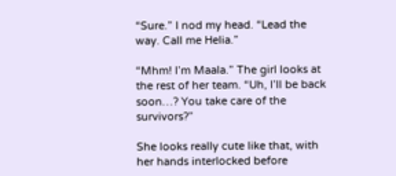“Sure.” I nod my head. “Lead the way. Call me Helia.”

“Mhm! I’m Maala.” The girl looks at the rest of her team. “Uh, I’ll be back soon…? You take care of the survivors?”

She looks really cute like that, with her hands interlocked before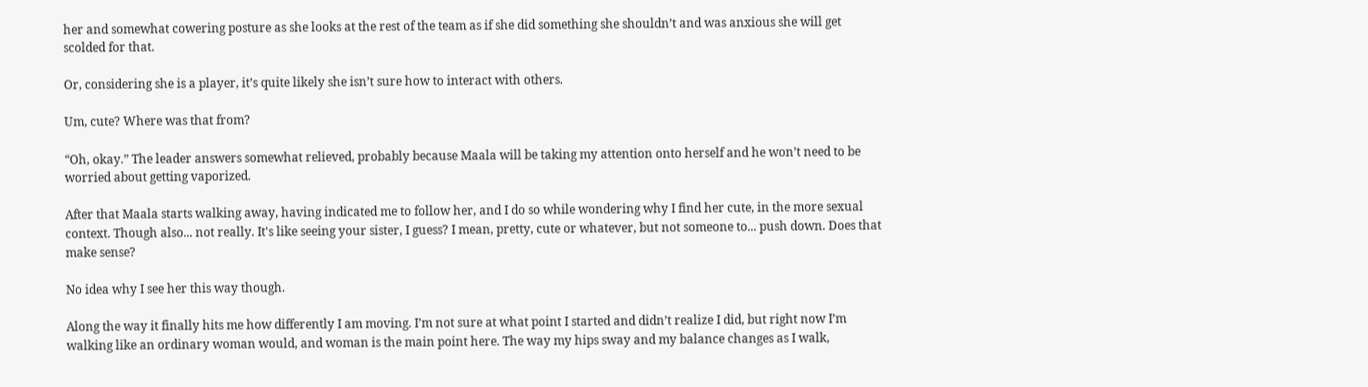her and somewhat cowering posture as she looks at the rest of the team as if she did something she shouldn’t and was anxious she will get scolded for that.

Or, considering she is a player, it’s quite likely she isn’t sure how to interact with others.

Um, cute? Where was that from?

“Oh, okay.” The leader answers somewhat relieved, probably because Maala will be taking my attention onto herself and he won’t need to be worried about getting vaporized.

After that Maala starts walking away, having indicated me to follow her, and I do so while wondering why I find her cute, in the more sexual context. Though also... not really. It's like seeing your sister, I guess? I mean, pretty, cute or whatever, but not someone to... push down. Does that make sense?

No idea why I see her this way though.

Along the way it finally hits me how differently I am moving. I’m not sure at what point I started and didn’t realize I did, but right now I’m walking like an ordinary woman would, and woman is the main point here. The way my hips sway and my balance changes as I walk,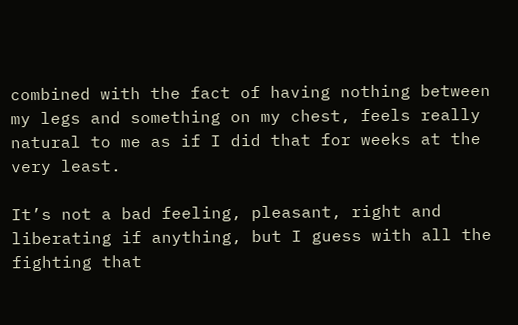combined with the fact of having nothing between my legs and something on my chest, feels really natural to me as if I did that for weeks at the very least.

It’s not a bad feeling, pleasant, right and liberating if anything, but I guess with all the fighting that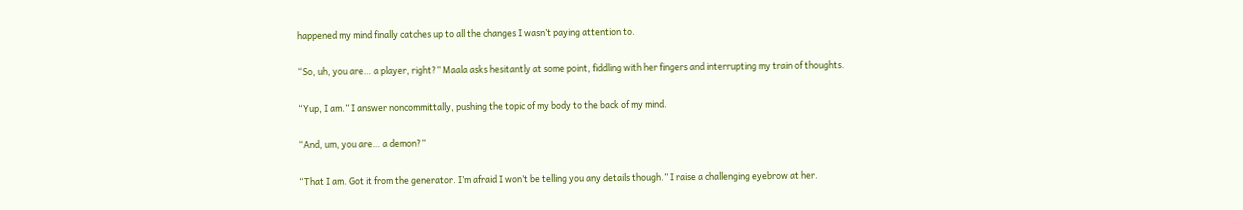happened my mind finally catches up to all the changes I wasn’t paying attention to.

“So, uh, you are… a player, right?” Maala asks hesitantly at some point, fiddling with her fingers and interrupting my train of thoughts.

“Yup, I am.” I answer noncommittally, pushing the topic of my body to the back of my mind.

“And, um, you are… a demon?”

“That I am. Got it from the generator. I’m afraid I won’t be telling you any details though.” I raise a challenging eyebrow at her.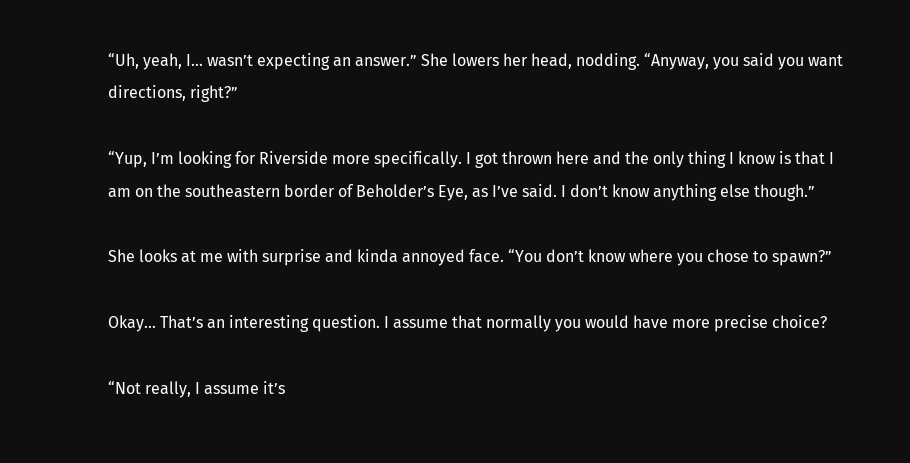“Uh, yeah, I… wasn’t expecting an answer.” She lowers her head, nodding. “Anyway, you said you want directions, right?”

“Yup, I’m looking for Riverside more specifically. I got thrown here and the only thing I know is that I am on the southeastern border of Beholder’s Eye, as I’ve said. I don’t know anything else though.”

She looks at me with surprise and kinda annoyed face. “You don’t know where you chose to spawn?”

Okay… That’s an interesting question. I assume that normally you would have more precise choice?

“Not really, I assume it’s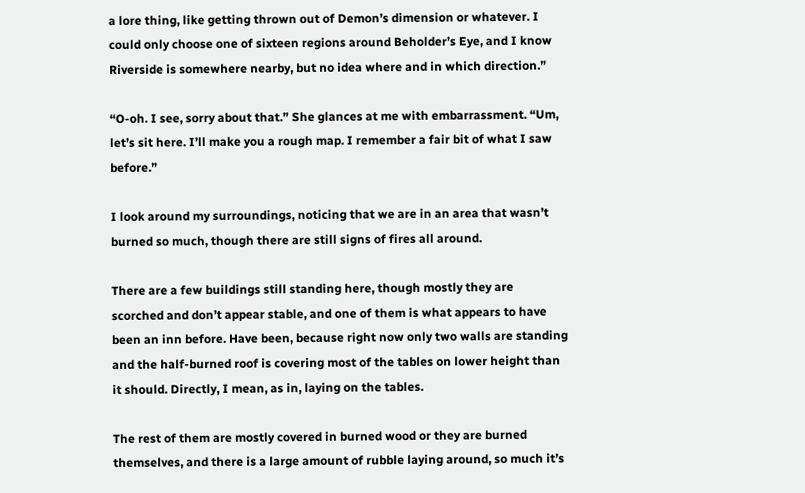a lore thing, like getting thrown out of Demon’s dimension or whatever. I could only choose one of sixteen regions around Beholder’s Eye, and I know Riverside is somewhere nearby, but no idea where and in which direction.”

“O-oh. I see, sorry about that.” She glances at me with embarrassment. “Um, let’s sit here. I’ll make you a rough map. I remember a fair bit of what I saw before.”

I look around my surroundings, noticing that we are in an area that wasn’t burned so much, though there are still signs of fires all around.

There are a few buildings still standing here, though mostly they are scorched and don’t appear stable, and one of them is what appears to have been an inn before. Have been, because right now only two walls are standing and the half-burned roof is covering most of the tables on lower height than it should. Directly, I mean, as in, laying on the tables.

The rest of them are mostly covered in burned wood or they are burned themselves, and there is a large amount of rubble laying around, so much it’s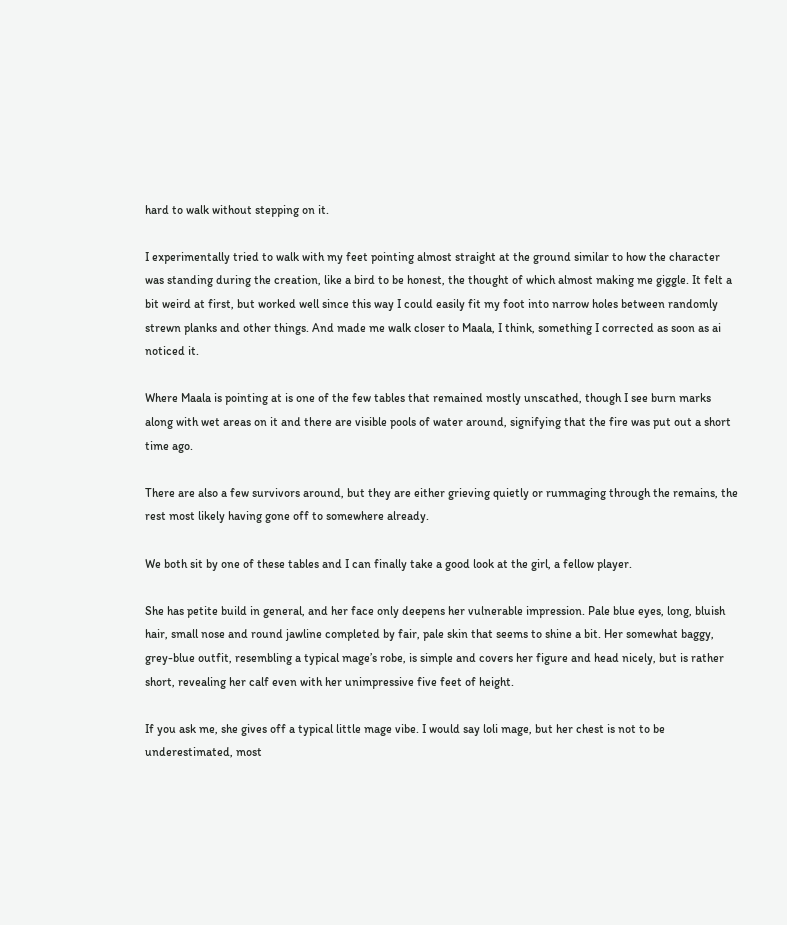hard to walk without stepping on it.

I experimentally tried to walk with my feet pointing almost straight at the ground similar to how the character was standing during the creation, like a bird to be honest, the thought of which almost making me giggle. It felt a bit weird at first, but worked well since this way I could easily fit my foot into narrow holes between randomly strewn planks and other things. And made me walk closer to Maala, I think, something I corrected as soon as ai noticed it.

Where Maala is pointing at is one of the few tables that remained mostly unscathed, though I see burn marks along with wet areas on it and there are visible pools of water around, signifying that the fire was put out a short time ago.

There are also a few survivors around, but they are either grieving quietly or rummaging through the remains, the rest most likely having gone off to somewhere already.

We both sit by one of these tables and I can finally take a good look at the girl, a fellow player.

She has petite build in general, and her face only deepens her vulnerable impression. Pale blue eyes, long, bluish hair, small nose and round jawline completed by fair, pale skin that seems to shine a bit. Her somewhat baggy, grey-blue outfit, resembling a typical mage’s robe, is simple and covers her figure and head nicely, but is rather short, revealing her calf even with her unimpressive five feet of height.

If you ask me, she gives off a typical little mage vibe. I would say loli mage, but her chest is not to be underestimated, most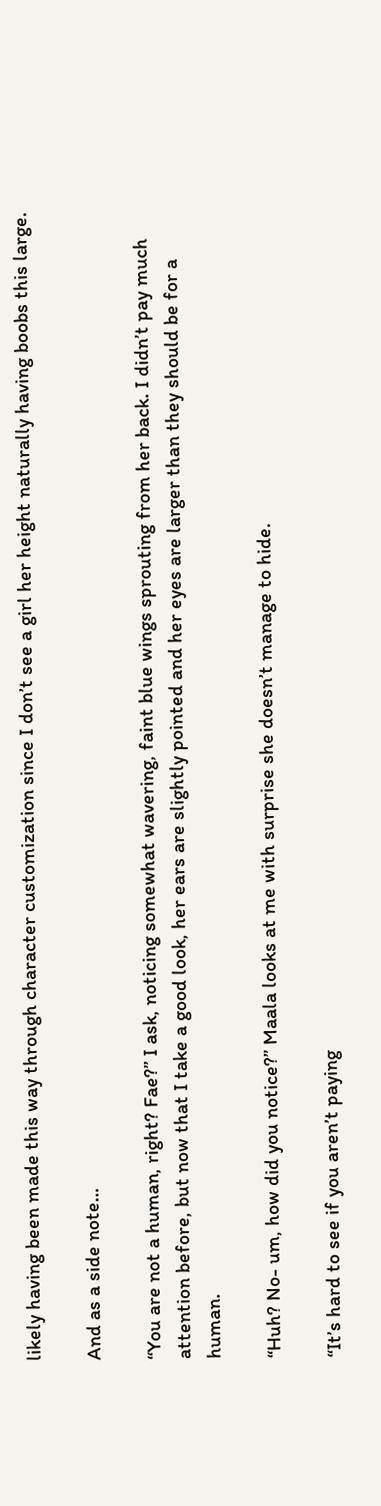likely having been made this way through character customization since I don’t see a girl her height naturally having boobs this large.

And as a side note…

“You are not a human, right? Fae?” I ask, noticing somewhat wavering, faint blue wings sprouting from her back. I didn’t pay much attention before, but now that I take a good look, her ears are slightly pointed and her eyes are larger than they should be for a human.

“Huh? No- um, how did you notice?” Maala looks at me with surprise she doesn’t manage to hide.

“It’s hard to see if you aren’t paying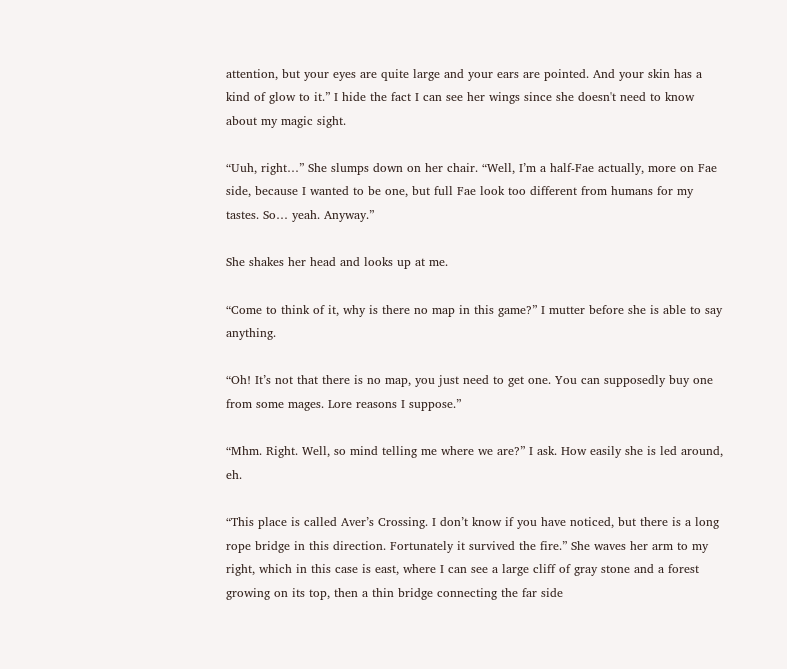attention, but your eyes are quite large and your ears are pointed. And your skin has a kind of glow to it.” I hide the fact I can see her wings since she doesn't need to know about my magic sight.

“Uuh, right…” She slumps down on her chair. “Well, I’m a half-Fae actually, more on Fae side, because I wanted to be one, but full Fae look too different from humans for my tastes. So… yeah. Anyway.”

She shakes her head and looks up at me.

“Come to think of it, why is there no map in this game?” I mutter before she is able to say anything.

“Oh! It’s not that there is no map, you just need to get one. You can supposedly buy one from some mages. Lore reasons I suppose.”

“Mhm. Right. Well, so mind telling me where we are?” I ask. How easily she is led around, eh.

“This place is called Aver’s Crossing. I don’t know if you have noticed, but there is a long rope bridge in this direction. Fortunately it survived the fire.” She waves her arm to my right, which in this case is east, where I can see a large cliff of gray stone and a forest growing on its top, then a thin bridge connecting the far side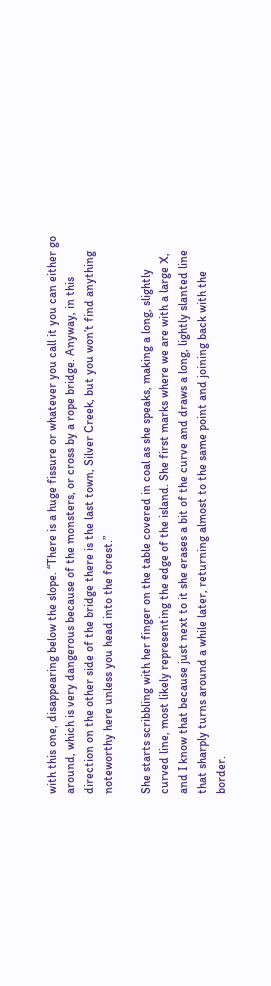with this one, disappearing below the slope. “There is a huge fissure or whatever you call it you can either go around, which is very dangerous because of the monsters, or cross by a rope bridge. Anyway, in this direction on the other side of the bridge there is the last town, Silver Creek, but you won’t find anything noteworthy here unless you head into the forest.”

She starts scribbling with her finger on the table covered in coal as she speaks, making a long, slightly curved line, most likely representing the edge of the island. She first marks where we are with a large X, and I know that because just next to it she erases a bit of the curve and draws a long, lightly slanted line that sharply turns around a while later, returning almost to the same point and joining back with the border.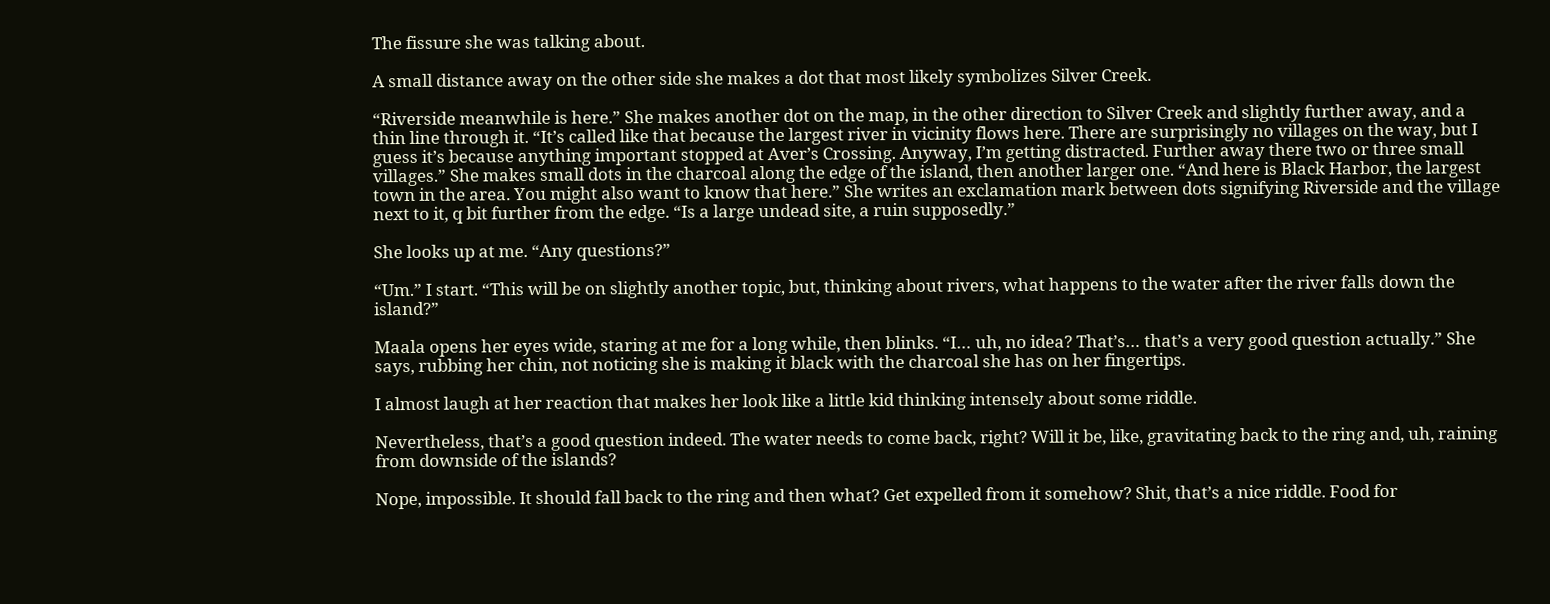The fissure she was talking about.

A small distance away on the other side she makes a dot that most likely symbolizes Silver Creek.

“Riverside meanwhile is here.” She makes another dot on the map, in the other direction to Silver Creek and slightly further away, and a thin line through it. “It’s called like that because the largest river in vicinity flows here. There are surprisingly no villages on the way, but I guess it’s because anything important stopped at Aver’s Crossing. Anyway, I’m getting distracted. Further away there two or three small villages.” She makes small dots in the charcoal along the edge of the island, then another larger one. “And here is Black Harbor, the largest town in the area. You might also want to know that here.” She writes an exclamation mark between dots signifying Riverside and the village next to it, q bit further from the edge. “Is a large undead site, a ruin supposedly.”

She looks up at me. “Any questions?”

“Um.” I start. “This will be on slightly another topic, but, thinking about rivers, what happens to the water after the river falls down the island?”

Maala opens her eyes wide, staring at me for a long while, then blinks. “I… uh, no idea? That’s… that’s a very good question actually.” She says, rubbing her chin, not noticing she is making it black with the charcoal she has on her fingertips.

I almost laugh at her reaction that makes her look like a little kid thinking intensely about some riddle.

Nevertheless, that’s a good question indeed. The water needs to come back, right? Will it be, like, gravitating back to the ring and, uh, raining from downside of the islands?

Nope, impossible. It should fall back to the ring and then what? Get expelled from it somehow? Shit, that’s a nice riddle. Food for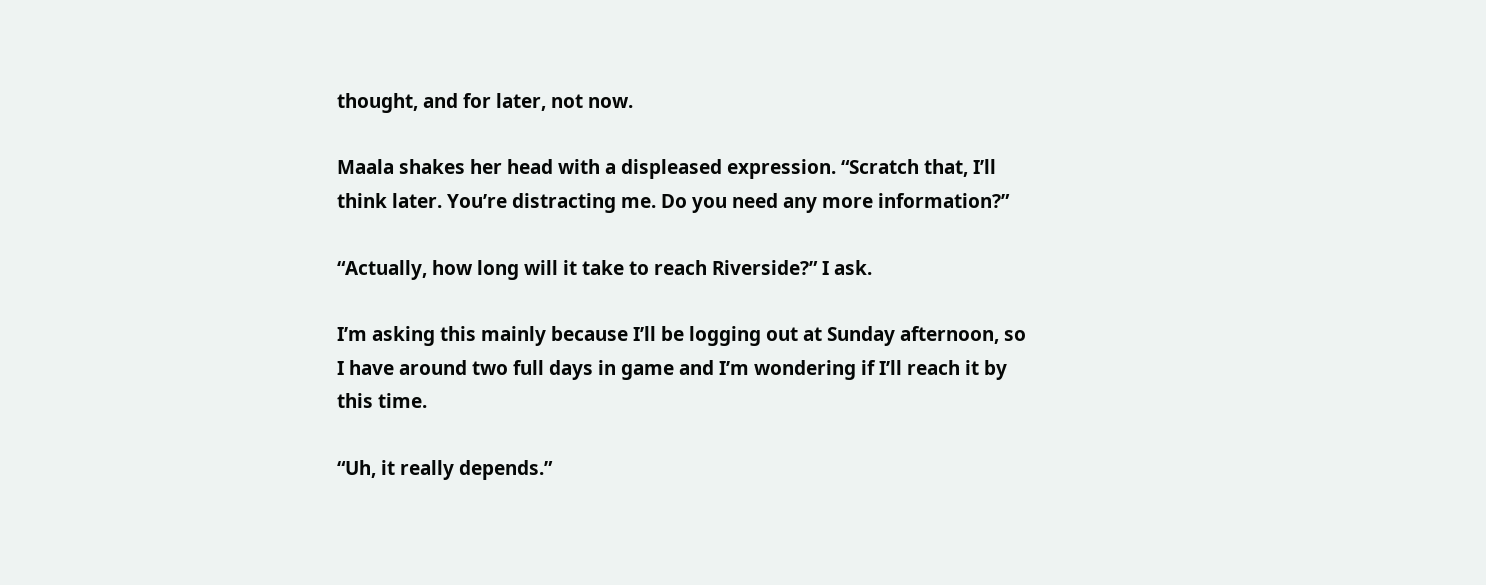thought, and for later, not now.

Maala shakes her head with a displeased expression. “Scratch that, I’ll think later. You’re distracting me. Do you need any more information?”

“Actually, how long will it take to reach Riverside?” I ask.

I’m asking this mainly because I’ll be logging out at Sunday afternoon, so I have around two full days in game and I’m wondering if I’ll reach it by this time.

“Uh, it really depends.”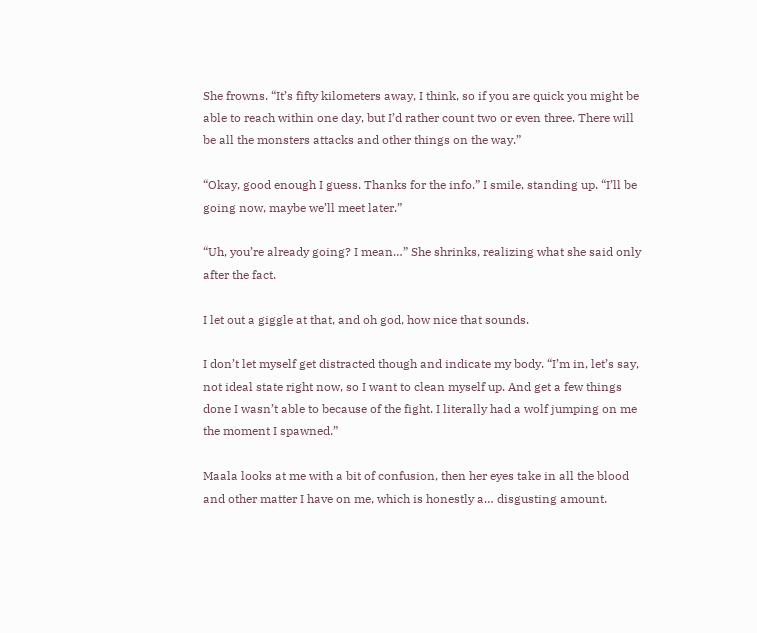She frowns. “It’s fifty kilometers away, I think, so if you are quick you might be able to reach within one day, but I’d rather count two or even three. There will be all the monsters attacks and other things on the way.”

“Okay, good enough I guess. Thanks for the info.” I smile, standing up. “I’ll be going now, maybe we’ll meet later.”

“Uh, you’re already going? I mean…” She shrinks, realizing what she said only after the fact.

I let out a giggle at that, and oh god, how nice that sounds.

I don’t let myself get distracted though and indicate my body. “I’m in, let’s say, not ideal state right now, so I want to clean myself up. And get a few things done I wasn’t able to because of the fight. I literally had a wolf jumping on me the moment I spawned.”

Maala looks at me with a bit of confusion, then her eyes take in all the blood and other matter I have on me, which is honestly a… disgusting amount.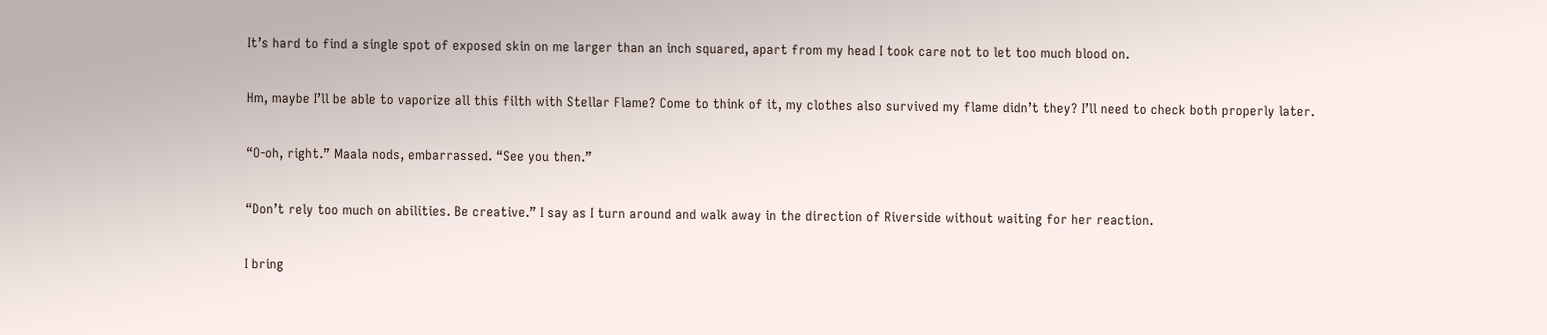It’s hard to find a single spot of exposed skin on me larger than an inch squared, apart from my head I took care not to let too much blood on.

Hm, maybe I’ll be able to vaporize all this filth with Stellar Flame? Come to think of it, my clothes also survived my flame didn’t they? I’ll need to check both properly later.

“O-oh, right.” Maala nods, embarrassed. “See you then.”

“Don’t rely too much on abilities. Be creative.” I say as I turn around and walk away in the direction of Riverside without waiting for her reaction.

I bring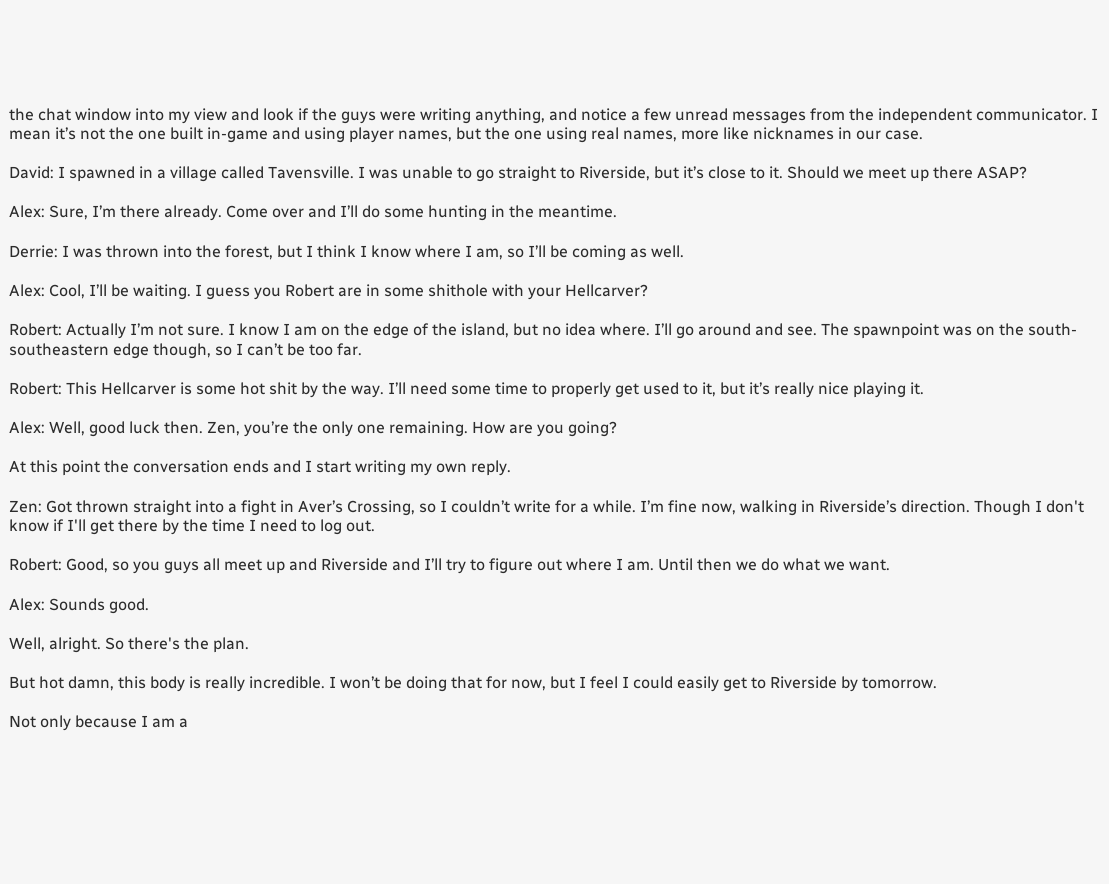the chat window into my view and look if the guys were writing anything, and notice a few unread messages from the independent communicator. I mean it’s not the one built in-game and using player names, but the one using real names, more like nicknames in our case.

David: I spawned in a village called Tavensville. I was unable to go straight to Riverside, but it’s close to it. Should we meet up there ASAP?

Alex: Sure, I’m there already. Come over and I’ll do some hunting in the meantime.

Derrie: I was thrown into the forest, but I think I know where I am, so I’ll be coming as well.

Alex: Cool, I’ll be waiting. I guess you Robert are in some shithole with your Hellcarver?

Robert: Actually I’m not sure. I know I am on the edge of the island, but no idea where. I’ll go around and see. The spawnpoint was on the south-southeastern edge though, so I can’t be too far.

Robert: This Hellcarver is some hot shit by the way. I’ll need some time to properly get used to it, but it’s really nice playing it.

Alex: Well, good luck then. Zen, you’re the only one remaining. How are you going?

At this point the conversation ends and I start writing my own reply.

Zen: Got thrown straight into a fight in Aver’s Crossing, so I couldn’t write for a while. I’m fine now, walking in Riverside’s direction. Though I don't know if I'll get there by the time I need to log out.

Robert: Good, so you guys all meet up and Riverside and I’ll try to figure out where I am. Until then we do what we want.

Alex: Sounds good.

Well, alright. So there's the plan.

But hot damn, this body is really incredible. I won’t be doing that for now, but I feel I could easily get to Riverside by tomorrow.

Not only because I am a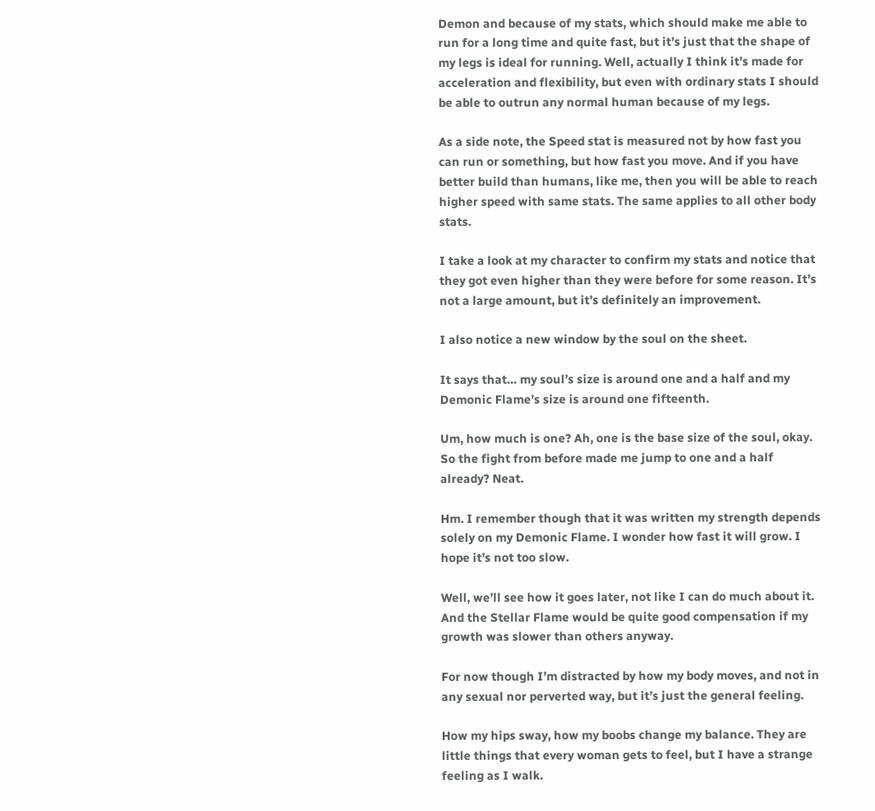Demon and because of my stats, which should make me able to run for a long time and quite fast, but it’s just that the shape of my legs is ideal for running. Well, actually I think it’s made for acceleration and flexibility, but even with ordinary stats I should be able to outrun any normal human because of my legs.

As a side note, the Speed stat is measured not by how fast you can run or something, but how fast you move. And if you have better build than humans, like me, then you will be able to reach higher speed with same stats. The same applies to all other body stats.

I take a look at my character to confirm my stats and notice that they got even higher than they were before for some reason. It’s not a large amount, but it’s definitely an improvement.

I also notice a new window by the soul on the sheet.

It says that… my soul’s size is around one and a half and my Demonic Flame’s size is around one fifteenth.

Um, how much is one? Ah, one is the base size of the soul, okay. So the fight from before made me jump to one and a half already? Neat.

Hm. I remember though that it was written my strength depends solely on my Demonic Flame. I wonder how fast it will grow. I hope it’s not too slow.

Well, we’ll see how it goes later, not like I can do much about it. And the Stellar Flame would be quite good compensation if my growth was slower than others anyway.

For now though I’m distracted by how my body moves, and not in any sexual nor perverted way, but it’s just the general feeling.

How my hips sway, how my boobs change my balance. They are little things that every woman gets to feel, but I have a strange feeling as I walk.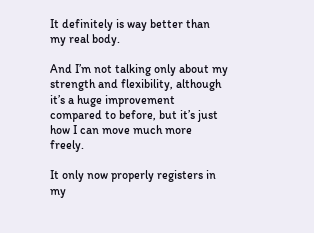It definitely is way better than my real body.

And I’m not talking only about my strength and flexibility, although it’s a huge improvement compared to before, but it’s just how I can move much more freely.

It only now properly registers in my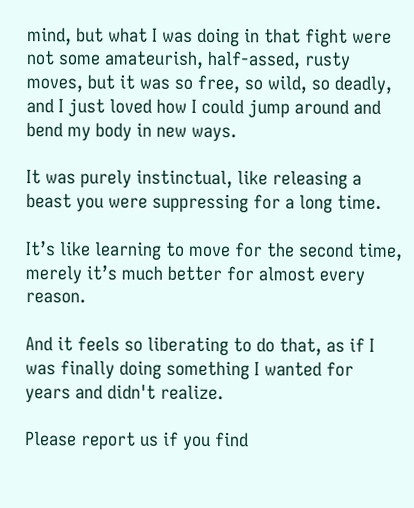mind, but what I was doing in that fight were not some amateurish, half-assed, rusty moves, but it was so free, so wild, so deadly, and I just loved how I could jump around and bend my body in new ways.

It was purely instinctual, like releasing a beast you were suppressing for a long time.

It’s like learning to move for the second time, merely it’s much better for almost every reason.

And it feels so liberating to do that, as if I was finally doing something I wanted for years and didn't realize.

Please report us if you find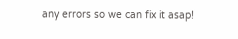any errors so we can fix it asap!